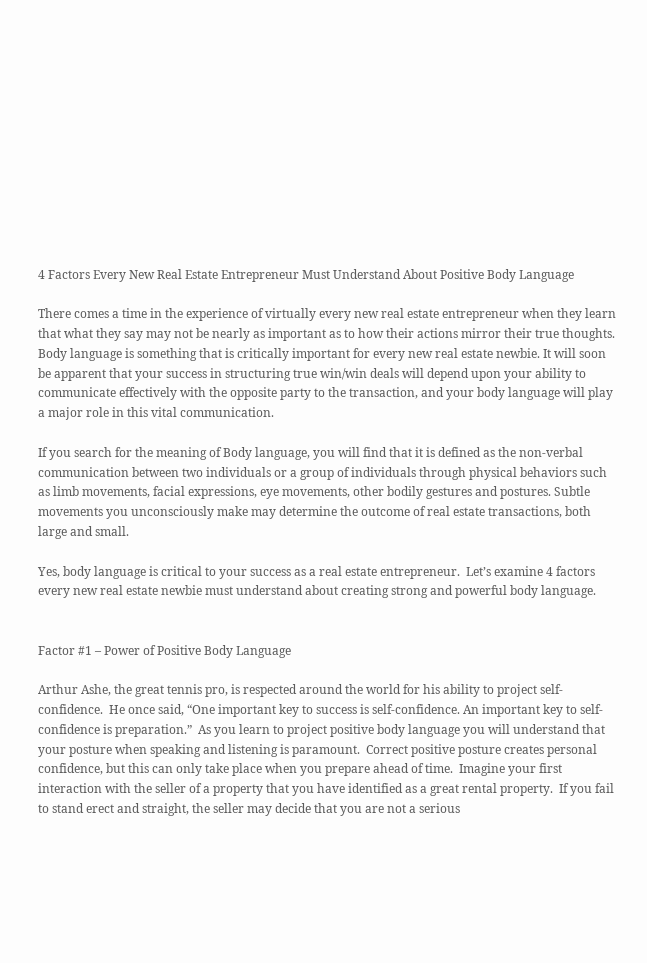4 Factors Every New Real Estate Entrepreneur Must Understand About Positive Body Language

There comes a time in the experience of virtually every new real estate entrepreneur when they learn that what they say may not be nearly as important as to how their actions mirror their true thoughts. Body language is something that is critically important for every new real estate newbie. It will soon be apparent that your success in structuring true win/win deals will depend upon your ability to communicate effectively with the opposite party to the transaction, and your body language will play a major role in this vital communication.

If you search for the meaning of Body language, you will find that it is defined as the non-verbal communication between two individuals or a group of individuals through physical behaviors such as limb movements, facial expressions, eye movements, other bodily gestures and postures. Subtle movements you unconsciously make may determine the outcome of real estate transactions, both large and small.

Yes, body language is critical to your success as a real estate entrepreneur.  Let’s examine 4 factors every new real estate newbie must understand about creating strong and powerful body language.


Factor #1 – Power of Positive Body Language

Arthur Ashe, the great tennis pro, is respected around the world for his ability to project self-confidence.  He once said, “One important key to success is self-confidence. An important key to self-confidence is preparation.”  As you learn to project positive body language you will understand that your posture when speaking and listening is paramount.  Correct positive posture creates personal confidence, but this can only take place when you prepare ahead of time.  Imagine your first interaction with the seller of a property that you have identified as a great rental property.  If you fail to stand erect and straight, the seller may decide that you are not a serious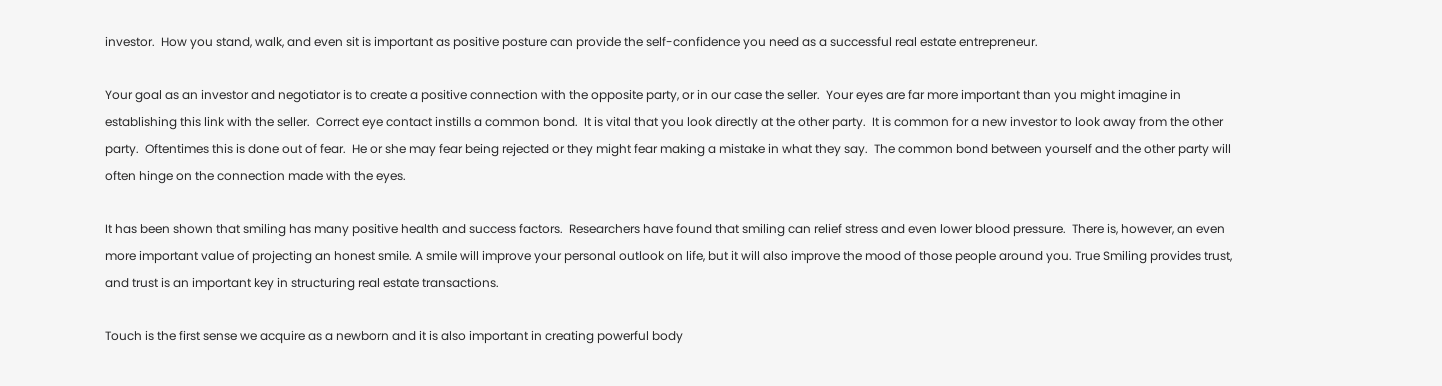investor.  How you stand, walk, and even sit is important as positive posture can provide the self-confidence you need as a successful real estate entrepreneur.

Your goal as an investor and negotiator is to create a positive connection with the opposite party, or in our case the seller.  Your eyes are far more important than you might imagine in establishing this link with the seller.  Correct eye contact instills a common bond.  It is vital that you look directly at the other party.  It is common for a new investor to look away from the other party.  Oftentimes this is done out of fear.  He or she may fear being rejected or they might fear making a mistake in what they say.  The common bond between yourself and the other party will often hinge on the connection made with the eyes.

It has been shown that smiling has many positive health and success factors.  Researchers have found that smiling can relief stress and even lower blood pressure.  There is, however, an even more important value of projecting an honest smile. A smile will improve your personal outlook on life, but it will also improve the mood of those people around you. True Smiling provides trust, and trust is an important key in structuring real estate transactions.

Touch is the first sense we acquire as a newborn and it is also important in creating powerful body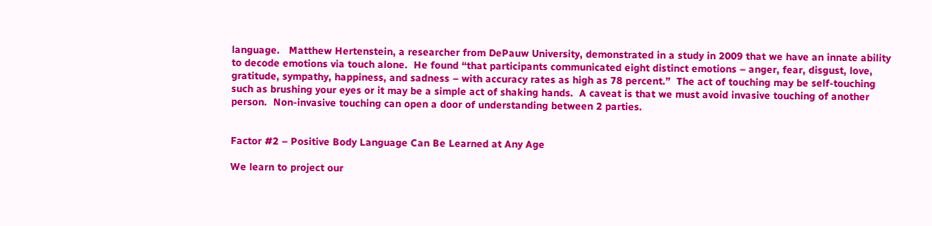language.   Matthew Hertenstein, a researcher from DePauw University, demonstrated in a study in 2009 that we have an innate ability to decode emotions via touch alone.  He found “that participants communicated eight distinct emotions – anger, fear, disgust, love, gratitude, sympathy, happiness, and sadness – with accuracy rates as high as 78 percent.”  The act of touching may be self-touching such as brushing your eyes or it may be a simple act of shaking hands.  A caveat is that we must avoid invasive touching of another person.  Non-invasive touching can open a door of understanding between 2 parties.


Factor #2 – Positive Body Language Can Be Learned at Any Age

We learn to project our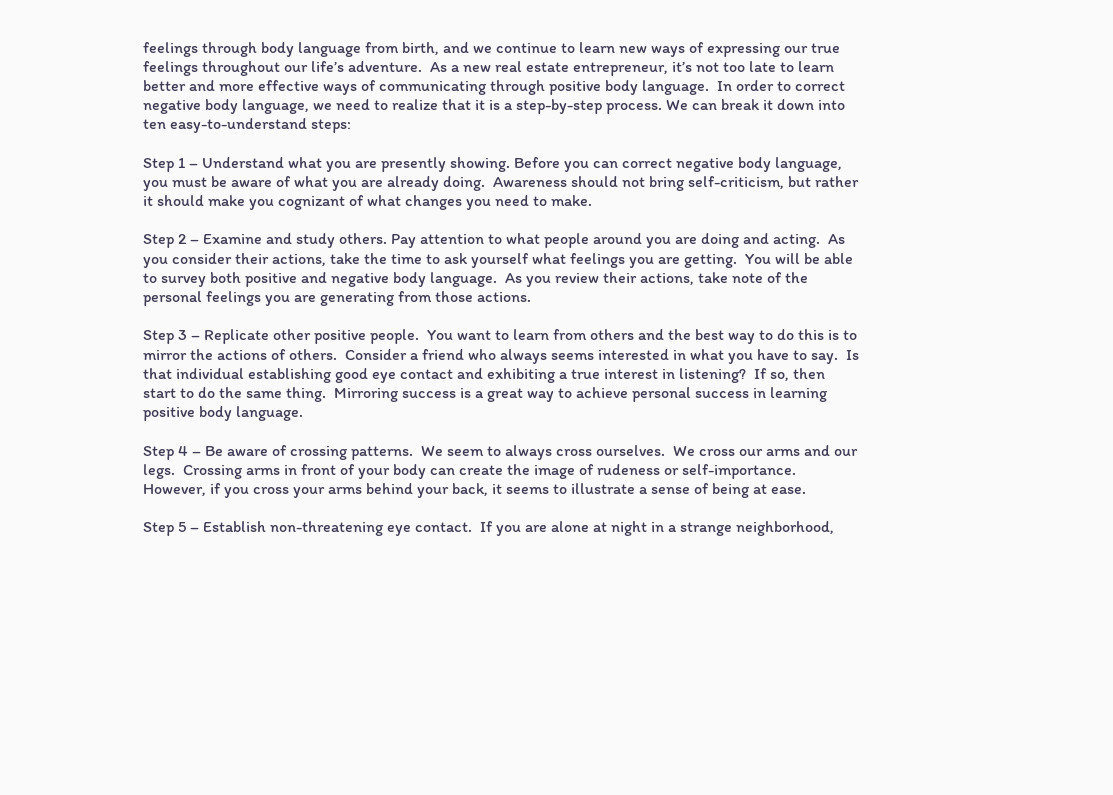feelings through body language from birth, and we continue to learn new ways of expressing our true feelings throughout our life’s adventure.  As a new real estate entrepreneur, it’s not too late to learn better and more effective ways of communicating through positive body language.  In order to correct negative body language, we need to realize that it is a step-by-step process. We can break it down into ten easy-to-understand steps:

Step 1 – Understand what you are presently showing. Before you can correct negative body language, you must be aware of what you are already doing.  Awareness should not bring self-criticism, but rather it should make you cognizant of what changes you need to make.

Step 2 – Examine and study others. Pay attention to what people around you are doing and acting.  As you consider their actions, take the time to ask yourself what feelings you are getting.  You will be able to survey both positive and negative body language.  As you review their actions, take note of the personal feelings you are generating from those actions.

Step 3 – Replicate other positive people.  You want to learn from others and the best way to do this is to mirror the actions of others.  Consider a friend who always seems interested in what you have to say.  Is that individual establishing good eye contact and exhibiting a true interest in listening?  If so, then start to do the same thing.  Mirroring success is a great way to achieve personal success in learning positive body language.

Step 4 – Be aware of crossing patterns.  We seem to always cross ourselves.  We cross our arms and our legs.  Crossing arms in front of your body can create the image of rudeness or self-importance.  However, if you cross your arms behind your back, it seems to illustrate a sense of being at ease.

Step 5 – Establish non-threatening eye contact.  If you are alone at night in a strange neighborhood,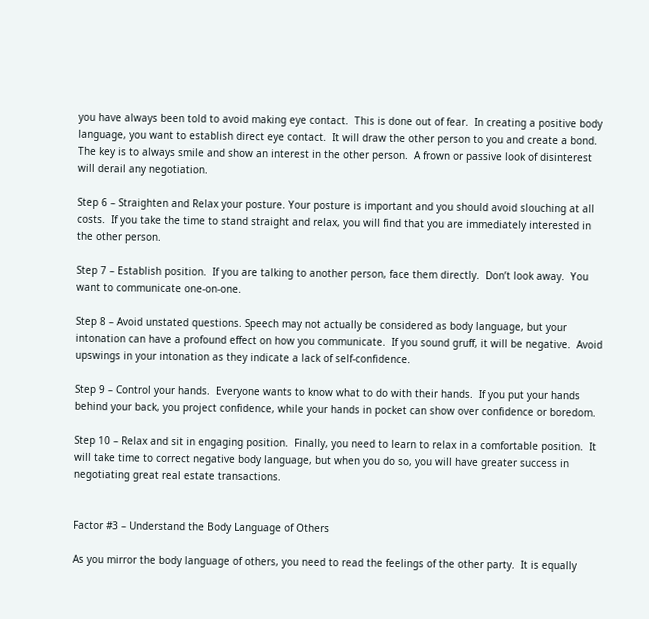you have always been told to avoid making eye contact.  This is done out of fear.  In creating a positive body language, you want to establish direct eye contact.  It will draw the other person to you and create a bond.  The key is to always smile and show an interest in the other person.  A frown or passive look of disinterest will derail any negotiation.

Step 6 – Straighten and Relax your posture. Your posture is important and you should avoid slouching at all costs.  If you take the time to stand straight and relax, you will find that you are immediately interested in the other person.

Step 7 – Establish position.  If you are talking to another person, face them directly.  Don’t look away.  You want to communicate one-on-one.

Step 8 – Avoid unstated questions. Speech may not actually be considered as body language, but your intonation can have a profound effect on how you communicate.  If you sound gruff, it will be negative.  Avoid upswings in your intonation as they indicate a lack of self-confidence.

Step 9 – Control your hands.  Everyone wants to know what to do with their hands.  If you put your hands behind your back, you project confidence, while your hands in pocket can show over confidence or boredom.

Step 10 – Relax and sit in engaging position.  Finally, you need to learn to relax in a comfortable position.  It will take time to correct negative body language, but when you do so, you will have greater success in negotiating great real estate transactions.


Factor #3 – Understand the Body Language of Others

As you mirror the body language of others, you need to read the feelings of the other party.  It is equally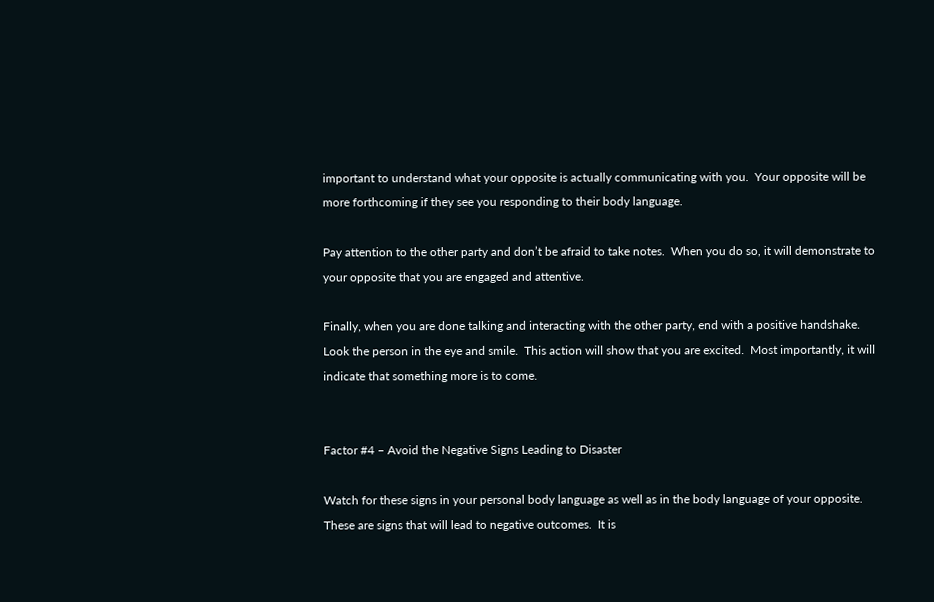important to understand what your opposite is actually communicating with you.  Your opposite will be more forthcoming if they see you responding to their body language.

Pay attention to the other party and don’t be afraid to take notes.  When you do so, it will demonstrate to your opposite that you are engaged and attentive.

Finally, when you are done talking and interacting with the other party, end with a positive handshake.  Look the person in the eye and smile.  This action will show that you are excited.  Most importantly, it will indicate that something more is to come.


Factor #4 – Avoid the Negative Signs Leading to Disaster

Watch for these signs in your personal body language as well as in the body language of your opposite. These are signs that will lead to negative outcomes.  It is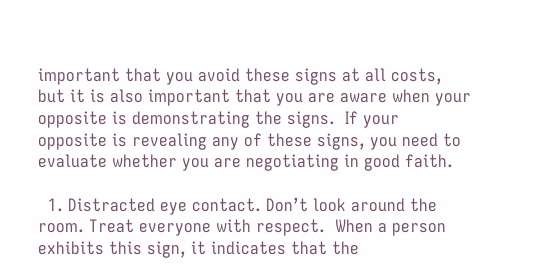important that you avoid these signs at all costs, but it is also important that you are aware when your opposite is demonstrating the signs.  If your opposite is revealing any of these signs, you need to evaluate whether you are negotiating in good faith.

  1. Distracted eye contact. Don’t look around the room. Treat everyone with respect.  When a person exhibits this sign, it indicates that the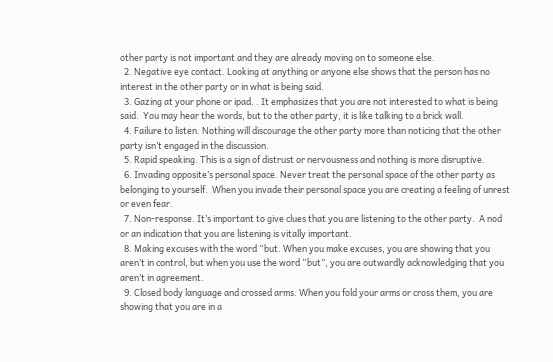other party is not important and they are already moving on to someone else.
  2. Negative eye contact. Looking at anything or anyone else shows that the person has no interest in the other party or in what is being said.
  3. Gazing at your phone or ipad. . It emphasizes that you are not interested to what is being said.  You may hear the words, but to the other party, it is like talking to a brick wall.
  4. Failure to listen. Nothing will discourage the other party more than noticing that the other party isn’t engaged in the discussion.
  5. Rapid speaking. This is a sign of distrust or nervousness and nothing is more disruptive.
  6. Invading opposite’s personal space. Never treat the personal space of the other party as belonging to yourself.  When you invade their personal space you are creating a feeling of unrest or even fear.
  7. Non-response. It’s important to give clues that you are listening to the other party.  A nod or an indication that you are listening is vitally important.
  8. Making excuses with the word “but. When you make excuses, you are showing that you aren’t in control, but when you use the word “but”, you are outwardly acknowledging that you aren’t in agreement.
  9. Closed body language and crossed arms. When you fold your arms or cross them, you are showing that you are in a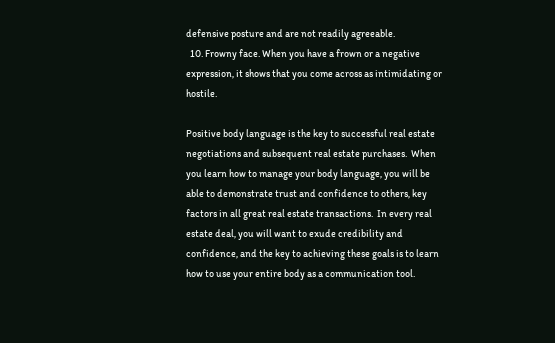defensive posture and are not readily agreeable.
  10. Frowny face. When you have a frown or a negative expression, it shows that you come across as intimidating or hostile.

Positive body language is the key to successful real estate negotiations and subsequent real estate purchases.  When you learn how to manage your body language, you will be able to demonstrate trust and confidence to others, key factors in all great real estate transactions.  In every real estate deal, you will want to exude credibility and confidence, and the key to achieving these goals is to learn how to use your entire body as a communication tool.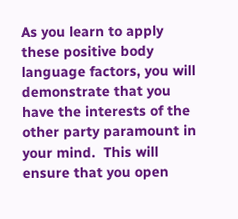As you learn to apply these positive body language factors, you will demonstrate that you have the interests of the other party paramount in your mind.  This will ensure that you open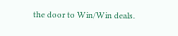the door to Win/Win deals.